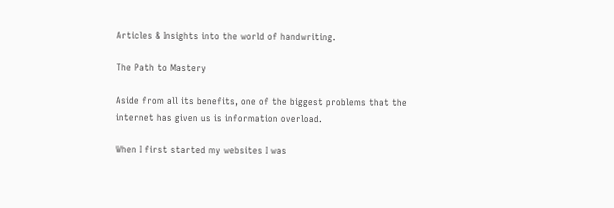Articles & Insights into the world of handwriting.

The Path to Mastery

Aside from all its benefits, one of the biggest problems that the internet has given us is information overload.

When I first started my websites I was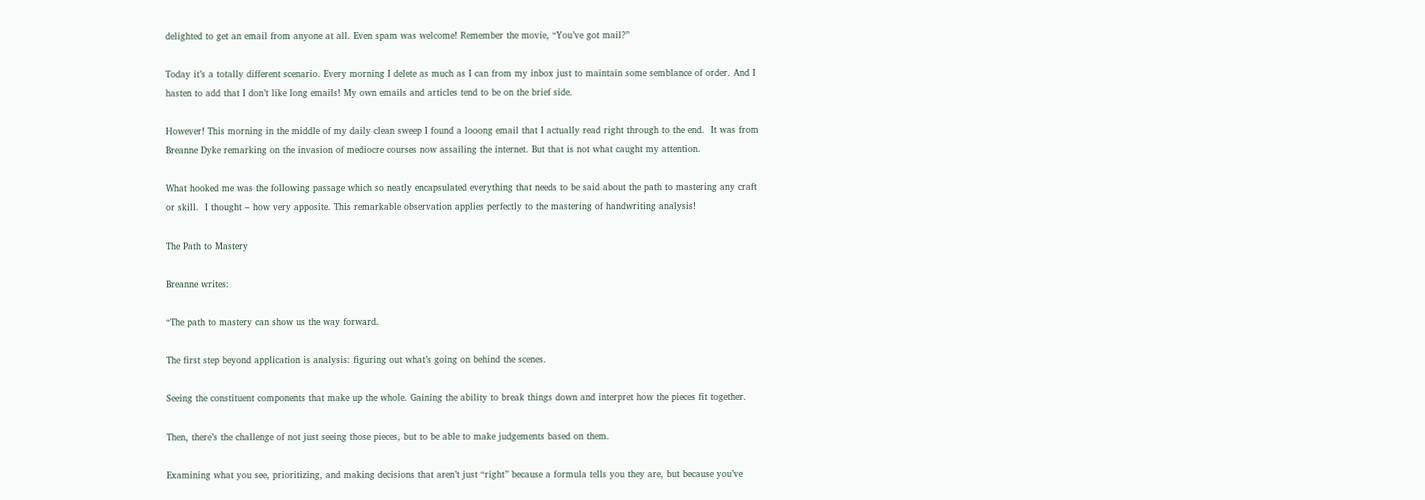delighted to get an email from anyone at all. Even spam was welcome! Remember the movie, “You’ve got mail?”

Today it’s a totally different scenario. Every morning I delete as much as I can from my inbox just to maintain some semblance of order. And I hasten to add that I don’t like long emails! My own emails and articles tend to be on the brief side.

However! This morning in the middle of my daily clean sweep I found a looong email that I actually read right through to the end.  It was from Breanne Dyke remarking on the invasion of mediocre courses now assailing the internet. But that is not what caught my attention.

What hooked me was the following passage which so neatly encapsulated everything that needs to be said about the path to mastering any craft or skill.  I thought – how very apposite. This remarkable observation applies perfectly to the mastering of handwriting analysis!

The Path to Mastery

Breanne writes:

“The path to mastery can show us the way forward.

The first step beyond application is analysis: figuring out what’s going on behind the scenes.

Seeing the constituent components that make up the whole. Gaining the ability to break things down and interpret how the pieces fit together.

Then, there’s the challenge of not just seeing those pieces, but to be able to make judgements based on them.

Examining what you see, prioritizing, and making decisions that aren’t just “right” because a formula tells you they are, but because you’ve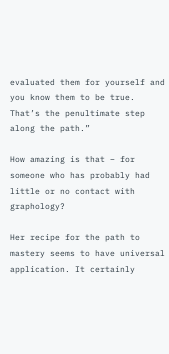evaluated them for yourself and you know them to be true. That’s the penultimate step along the path.”

How amazing is that – for someone who has probably had little or no contact with graphology?

Her recipe for the path to mastery seems to have universal application. It certainly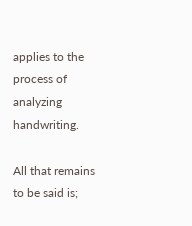applies to the process of analyzing handwriting.

All that remains to be said is;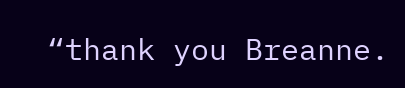“thank you Breanne.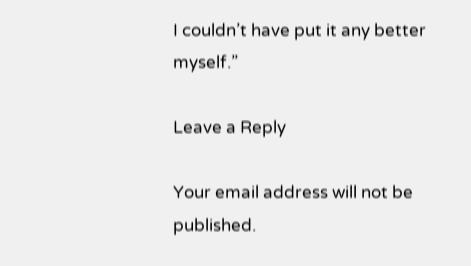I couldn’t have put it any better myself.”

Leave a Reply

Your email address will not be published.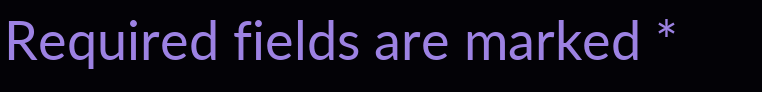Required fields are marked *